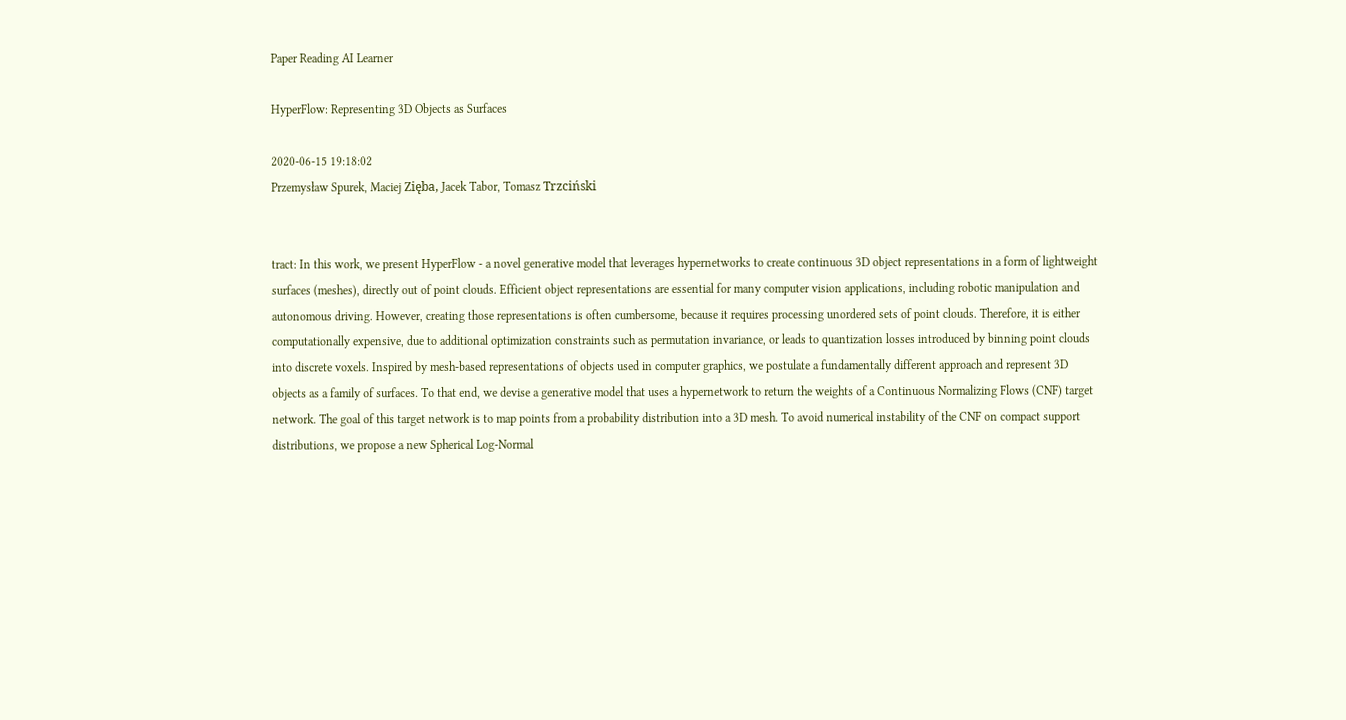Paper Reading AI Learner

HyperFlow: Representing 3D Objects as Surfaces

2020-06-15 19:18:02
Przemysław Spurek, Maciej Zięba, Jacek Tabor, Tomasz Trzciński


tract: In this work, we present HyperFlow - a novel generative model that leverages hypernetworks to create continuous 3D object representations in a form of lightweight surfaces (meshes), directly out of point clouds. Efficient object representations are essential for many computer vision applications, including robotic manipulation and autonomous driving. However, creating those representations is often cumbersome, because it requires processing unordered sets of point clouds. Therefore, it is either computationally expensive, due to additional optimization constraints such as permutation invariance, or leads to quantization losses introduced by binning point clouds into discrete voxels. Inspired by mesh-based representations of objects used in computer graphics, we postulate a fundamentally different approach and represent 3D objects as a family of surfaces. To that end, we devise a generative model that uses a hypernetwork to return the weights of a Continuous Normalizing Flows (CNF) target network. The goal of this target network is to map points from a probability distribution into a 3D mesh. To avoid numerical instability of the CNF on compact support distributions, we propose a new Spherical Log-Normal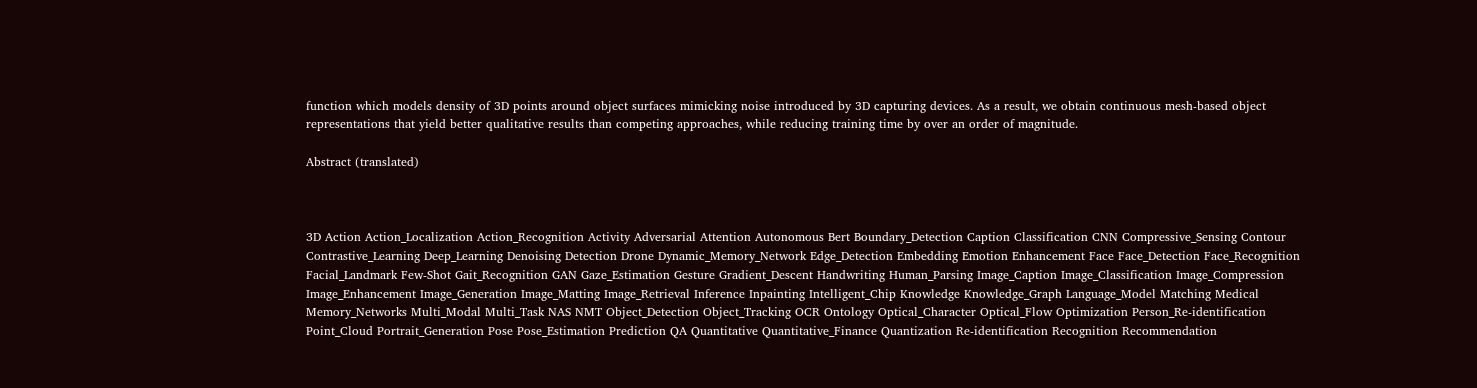function which models density of 3D points around object surfaces mimicking noise introduced by 3D capturing devices. As a result, we obtain continuous mesh-based object representations that yield better qualitative results than competing approaches, while reducing training time by over an order of magnitude.

Abstract (translated)



3D Action Action_Localization Action_Recognition Activity Adversarial Attention Autonomous Bert Boundary_Detection Caption Classification CNN Compressive_Sensing Contour Contrastive_Learning Deep_Learning Denoising Detection Drone Dynamic_Memory_Network Edge_Detection Embedding Emotion Enhancement Face Face_Detection Face_Recognition Facial_Landmark Few-Shot Gait_Recognition GAN Gaze_Estimation Gesture Gradient_Descent Handwriting Human_Parsing Image_Caption Image_Classification Image_Compression Image_Enhancement Image_Generation Image_Matting Image_Retrieval Inference Inpainting Intelligent_Chip Knowledge Knowledge_Graph Language_Model Matching Medical Memory_Networks Multi_Modal Multi_Task NAS NMT Object_Detection Object_Tracking OCR Ontology Optical_Character Optical_Flow Optimization Person_Re-identification Point_Cloud Portrait_Generation Pose Pose_Estimation Prediction QA Quantitative Quantitative_Finance Quantization Re-identification Recognition Recommendation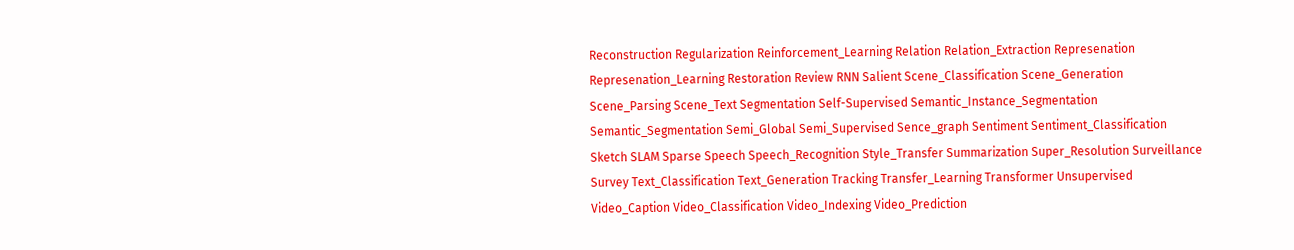Reconstruction Regularization Reinforcement_Learning Relation Relation_Extraction Represenation Represenation_Learning Restoration Review RNN Salient Scene_Classification Scene_Generation Scene_Parsing Scene_Text Segmentation Self-Supervised Semantic_Instance_Segmentation Semantic_Segmentation Semi_Global Semi_Supervised Sence_graph Sentiment Sentiment_Classification Sketch SLAM Sparse Speech Speech_Recognition Style_Transfer Summarization Super_Resolution Surveillance Survey Text_Classification Text_Generation Tracking Transfer_Learning Transformer Unsupervised Video_Caption Video_Classification Video_Indexing Video_Prediction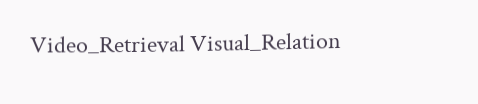Video_Retrieval Visual_Relation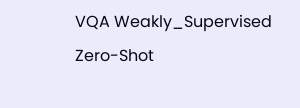VQA Weakly_Supervised Zero-Shot